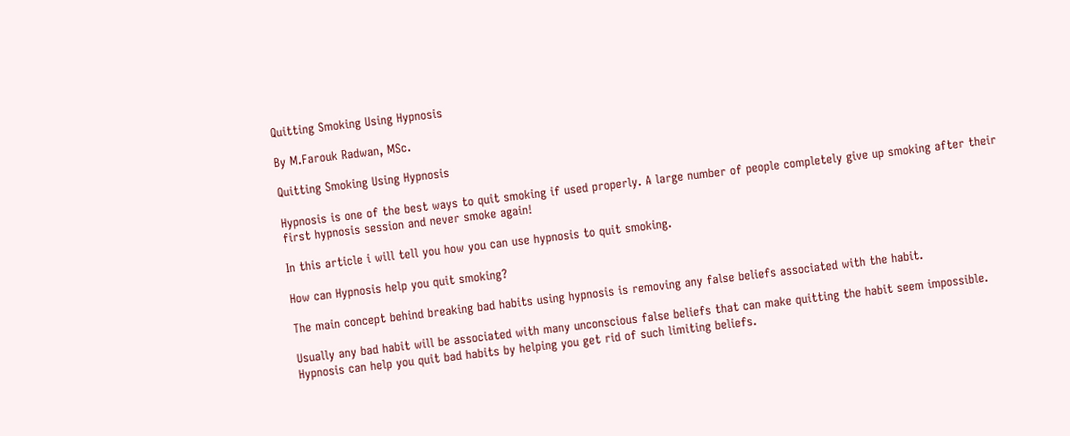Quitting Smoking Using Hypnosis

By M.Farouk Radwan, MSc.

Quitting Smoking Using Hypnosis

Hypnosis is one of the best ways to quit smoking if used properly. A large number of people completely give up smoking after their first hypnosis session and never smoke again!

In this article i will tell you how you can use hypnosis to quit smoking.

How can Hypnosis help you quit smoking?

The main concept behind breaking bad habits using hypnosis is removing any false beliefs associated with the habit.

Usually any bad habit will be associated with many unconscious false beliefs that can make quitting the habit seem impossible. Hypnosis can help you quit bad habits by helping you get rid of such limiting beliefs.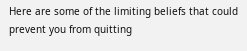Here are some of the limiting beliefs that could prevent you from quitting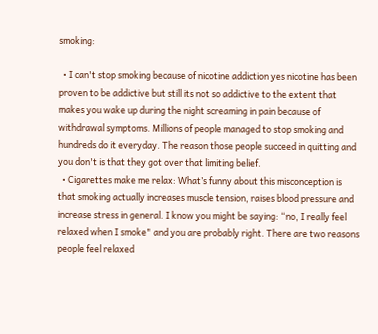smoking:

  • I can't stop smoking because of nicotine addiction yes nicotine has been proven to be addictive but still its not so addictive to the extent that makes you wake up during the night screaming in pain because of withdrawal symptoms. Millions of people managed to stop smoking and hundreds do it everyday. The reason those people succeed in quitting and you don't is that they got over that limiting belief.
  • Cigarettes make me relax: What’s funny about this misconception is that smoking actually increases muscle tension, raises blood pressure and increase stress in general. I know you might be saying: “no, I really feel relaxed when I smoke" and you are probably right. There are two reasons people feel relaxed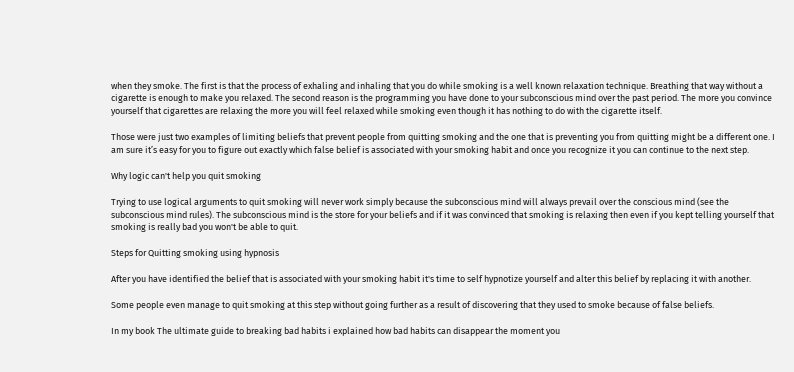when they smoke. The first is that the process of exhaling and inhaling that you do while smoking is a well known relaxation technique. Breathing that way without a cigarette is enough to make you relaxed. The second reason is the programming you have done to your subconscious mind over the past period. The more you convince yourself that cigarettes are relaxing the more you will feel relaxed while smoking even though it has nothing to do with the cigarette itself.

Those were just two examples of limiting beliefs that prevent people from quitting smoking and the one that is preventing you from quitting might be a different one. I am sure it’s easy for you to figure out exactly which false belief is associated with your smoking habit and once you recognize it you can continue to the next step.

Why logic can't help you quit smoking

Trying to use logical arguments to quit smoking will never work simply because the subconscious mind will always prevail over the conscious mind (see the subconscious mind rules). The subconscious mind is the store for your beliefs and if it was convinced that smoking is relaxing then even if you kept telling yourself that smoking is really bad you won't be able to quit.

Steps for Quitting smoking using hypnosis

After you have identified the belief that is associated with your smoking habit it's time to self hypnotize yourself and alter this belief by replacing it with another.

Some people even manage to quit smoking at this step without going further as a result of discovering that they used to smoke because of false beliefs.

In my book The ultimate guide to breaking bad habits i explained how bad habits can disappear the moment you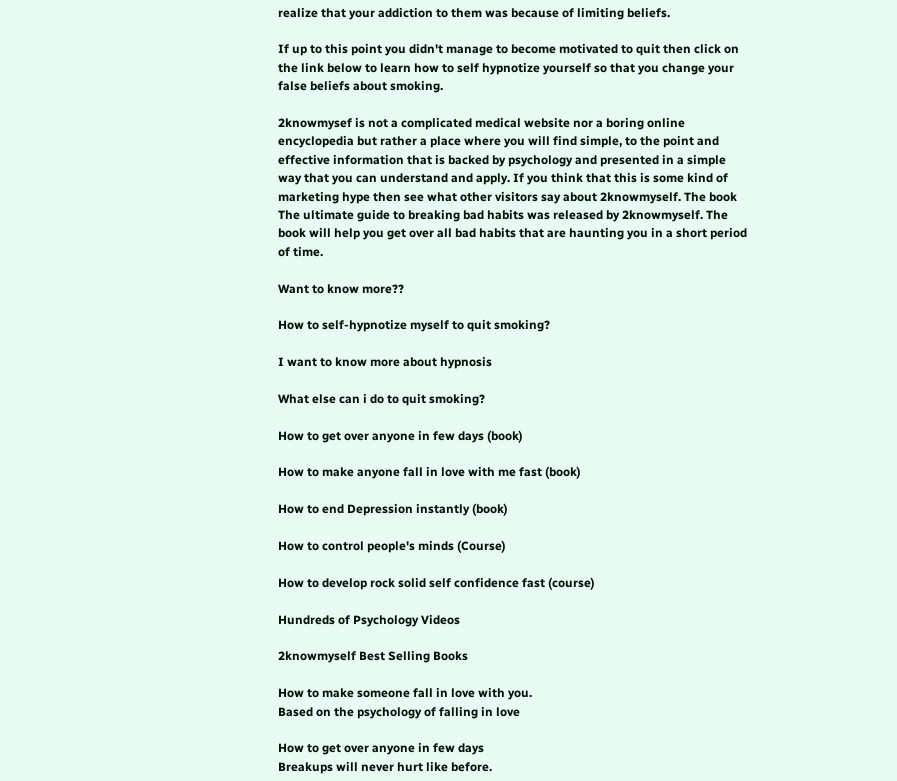realize that your addiction to them was because of limiting beliefs.

If up to this point you didn't manage to become motivated to quit then click on the link below to learn how to self hypnotize yourself so that you change your false beliefs about smoking.

2knowmysef is not a complicated medical website nor a boring online encyclopedia but rather a place where you will find simple, to the point and effective information that is backed by psychology and presented in a simple way that you can understand and apply. If you think that this is some kind of marketing hype then see what other visitors say about 2knowmyself. The book The ultimate guide to breaking bad habits was released by 2knowmyself. The book will help you get over all bad habits that are haunting you in a short period of time.

Want to know more??

How to self-hypnotize myself to quit smoking?

I want to know more about hypnosis

What else can i do to quit smoking?

How to get over anyone in few days (book)

How to make anyone fall in love with me fast (book)

How to end Depression instantly (book)

How to control people's minds (Course)

How to develop rock solid self confidence fast (course)

Hundreds of Psychology Videos

2knowmyself Best Selling Books

How to make someone fall in love with you.
Based on the psychology of falling in love

How to get over anyone in few days
Breakups will never hurt like before.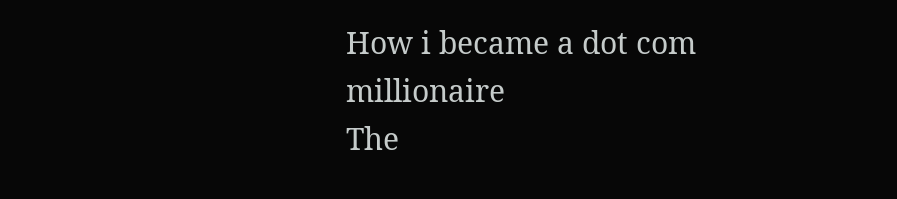How i became a dot com millionaire
The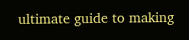ultimate guide to making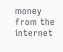money from the internet